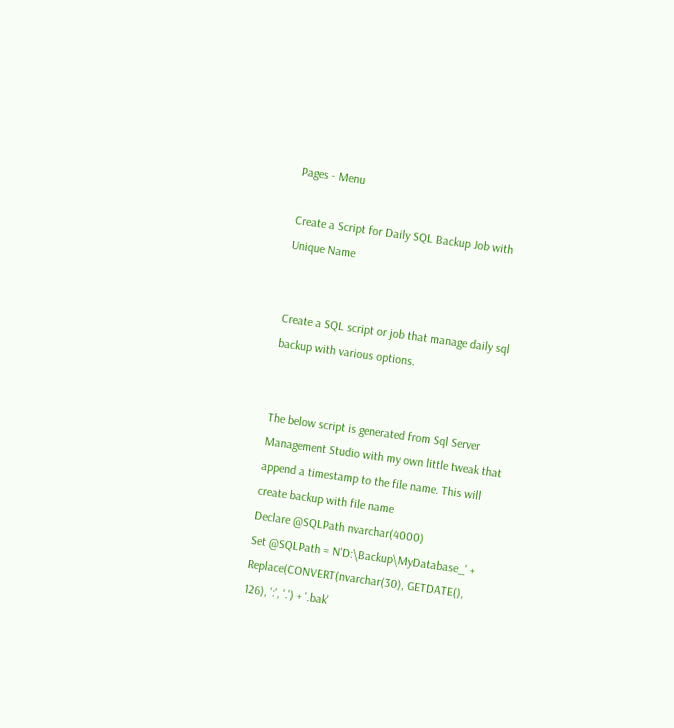Pages - Menu

Create a Script for Daily SQL Backup Job with Unique Name


Create a SQL script or job that manage daily sql backup with various options.


The below script is generated from Sql Server Management Studio with my own little tweak that append a timestamp to the file name. This will create backup with file name
Declare @SQLPath nvarchar(4000)
Set @SQLPath = N'D:\Backup\MyDatabase_' + Replace(CONVERT(nvarchar(30), GETDATE(), 126), ':', '.') + '.bak'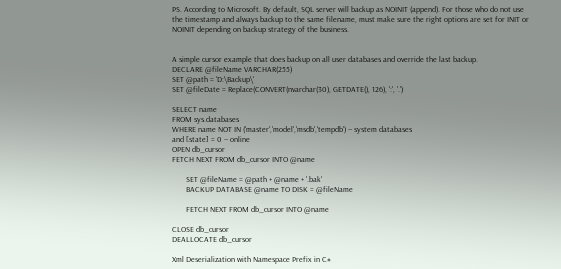PS. According to Microsoft. By default, SQL server will backup as NOINIT (append). For those who do not use the timestamp and always backup to the same filename, must make sure the right options are set for INIT or NOINIT depending on backup strategy of the business.


A simple cursor example that does backup on all user databases and override the last backup.
DECLARE @fileName VARCHAR(255)
SET @path = 'D:\Backup\'
SET @fileDate = Replace(CONVERT(nvarchar(30), GETDATE(), 126), ':', '.')

SELECT name
FROM sys.databases
WHERE name NOT IN ('master','model','msdb','tempdb') -- system databases
and [state] = 0 -- online
OPEN db_cursor
FETCH NEXT FROM db_cursor INTO @name

       SET @fileName = @path + @name + '.bak'
       BACKUP DATABASE @name TO DISK = @fileName

       FETCH NEXT FROM db_cursor INTO @name

CLOSE db_cursor
DEALLOCATE db_cursor

Xml Deserialization with Namespace Prefix in C#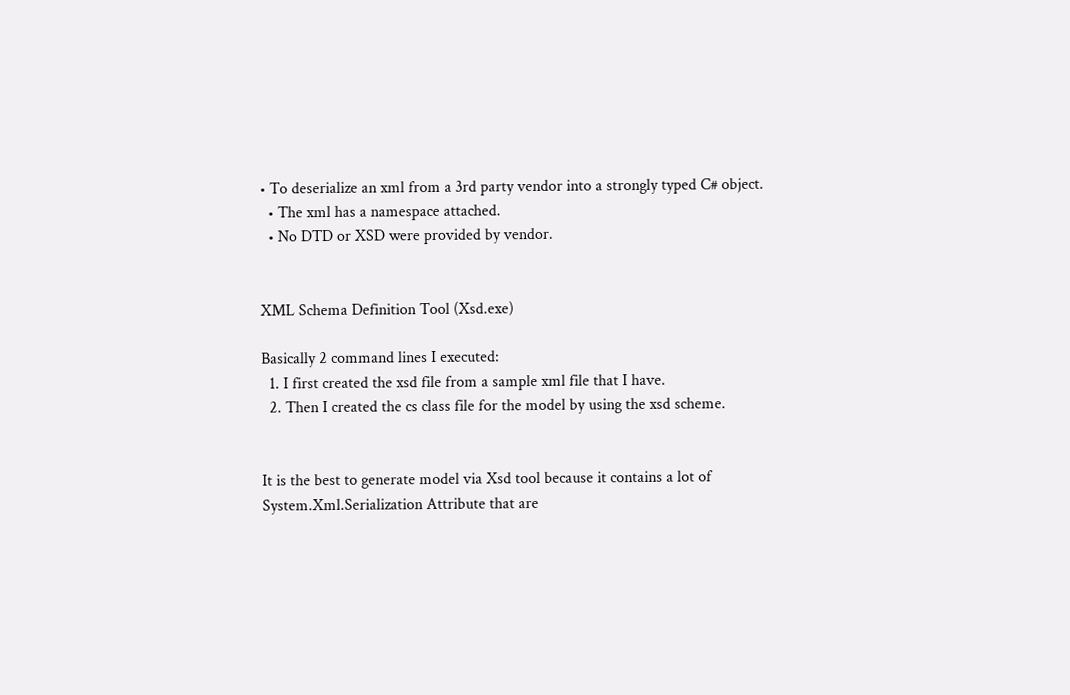• To deserialize an xml from a 3rd party vendor into a strongly typed C# object.
  • The xml has a namespace attached.
  • No DTD or XSD were provided by vendor.


XML Schema Definition Tool (Xsd.exe)

Basically 2 command lines I executed:
  1. I first created the xsd file from a sample xml file that I have.
  2. Then I created the cs class file for the model by using the xsd scheme.


It is the best to generate model via Xsd tool because it contains a lot of System.Xml.Serialization Attribute that are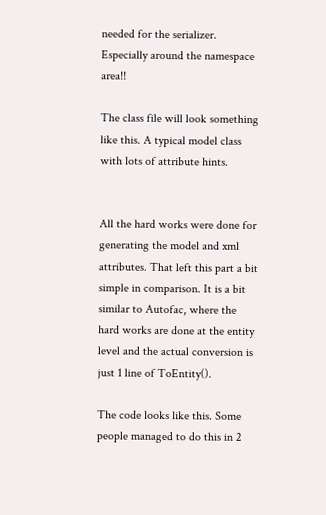needed for the serializer. Especially around the namespace area!!

The class file will look something like this. A typical model class with lots of attribute hints.


All the hard works were done for generating the model and xml attributes. That left this part a bit simple in comparison. It is a bit similar to Autofac, where the hard works are done at the entity level and the actual conversion is just 1 line of ToEntity().

The code looks like this. Some people managed to do this in 2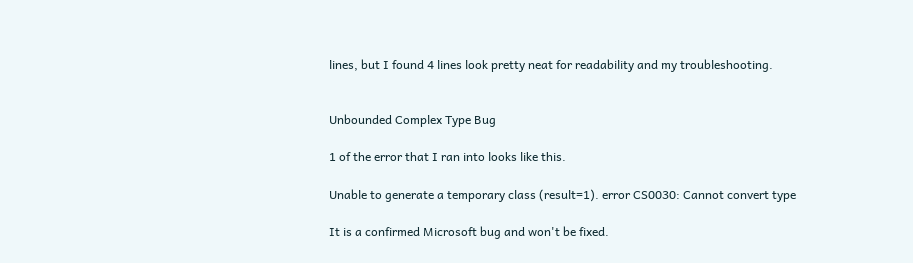lines, but I found 4 lines look pretty neat for readability and my troubleshooting.


Unbounded Complex Type Bug

1 of the error that I ran into looks like this.

Unable to generate a temporary class (result=1). error CS0030: Cannot convert type

It is a confirmed Microsoft bug and won't be fixed.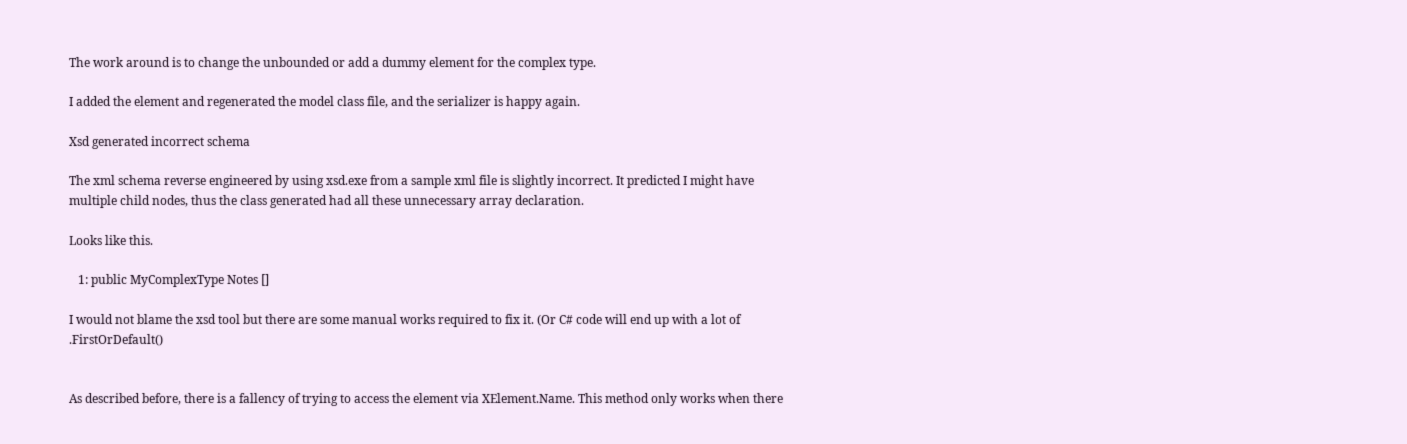The work around is to change the unbounded or add a dummy element for the complex type.

I added the element and regenerated the model class file, and the serializer is happy again.

Xsd generated incorrect schema

The xml schema reverse engineered by using xsd.exe from a sample xml file is slightly incorrect. It predicted I might have multiple child nodes, thus the class generated had all these unnecessary array declaration.

Looks like this.

   1: public MyComplexType Notes []

I would not blame the xsd tool but there are some manual works required to fix it. (Or C# code will end up with a lot of .FirstOrDefault()


As described before, there is a fallency of trying to access the element via XElement.Name. This method only works when there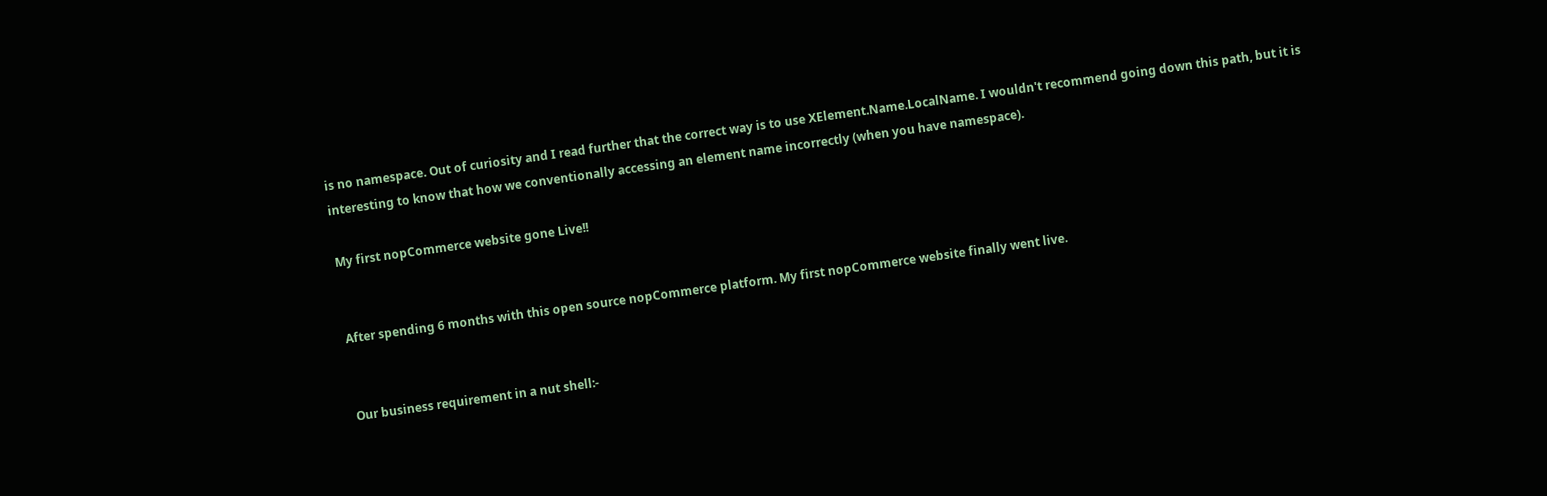is no namespace. Out of curiosity and I read further that the correct way is to use XElement.Name.LocalName. I wouldn't recommend going down this path, but it is interesting to know that how we conventionally accessing an element name incorrectly (when you have namespace).

My first nopCommerce website gone Live!!


After spending 6 months with this open source nopCommerce platform. My first nopCommerce website finally went live.


Our business requirement in a nut shell:-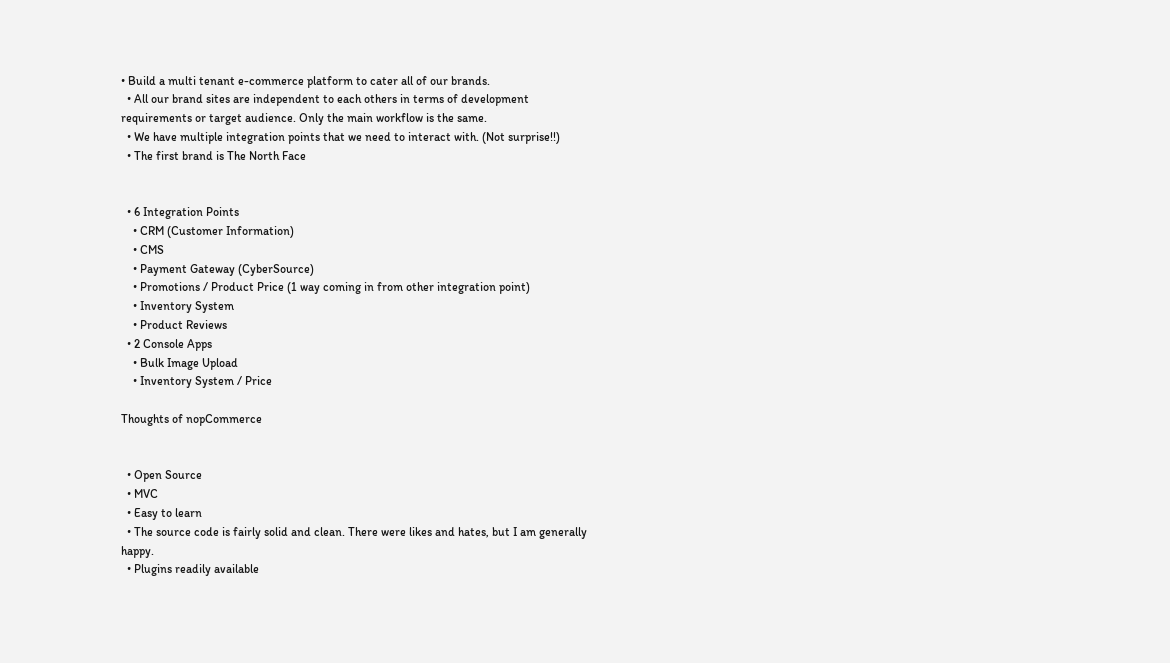• Build a multi tenant e-commerce platform to cater all of our brands.
  • All our brand sites are independent to each others in terms of development requirements or target audience. Only the main workflow is the same.
  • We have multiple integration points that we need to interact with. (Not surprise!!)
  • The first brand is The North Face


  • 6 Integration Points
    • CRM (Customer Information)
    • CMS
    • Payment Gateway (CyberSource)
    • Promotions / Product Price (1 way coming in from other integration point)
    • Inventory System
    • Product Reviews
  • 2 Console Apps
    • Bulk Image Upload
    • Inventory System / Price

Thoughts of nopCommerce


  • Open Source
  • MVC
  • Easy to learn
  • The source code is fairly solid and clean. There were likes and hates, but I am generally happy.
  • Plugins readily available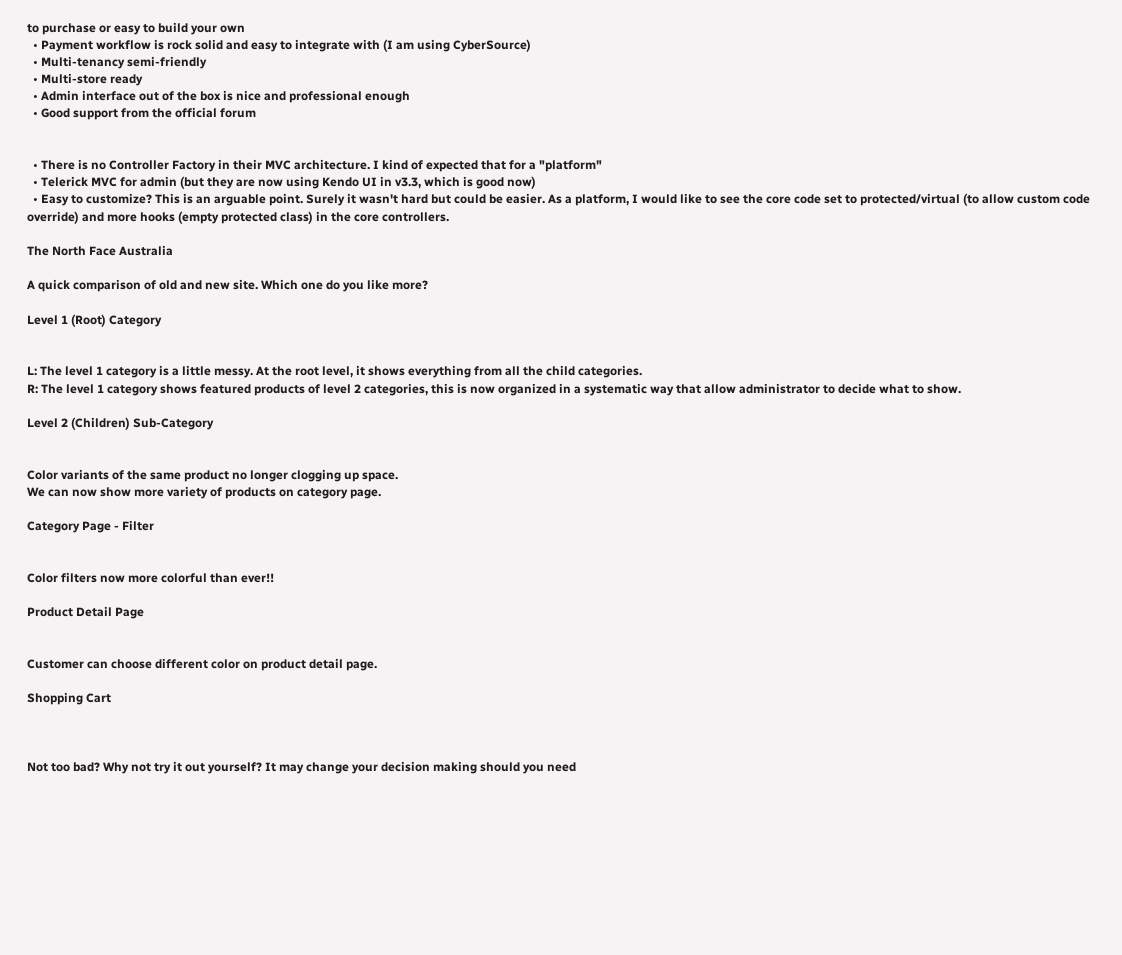to purchase or easy to build your own
  • Payment workflow is rock solid and easy to integrate with (I am using CyberSource)
  • Multi-tenancy semi-friendly
  • Multi-store ready
  • Admin interface out of the box is nice and professional enough
  • Good support from the official forum


  • There is no Controller Factory in their MVC architecture. I kind of expected that for a "platform"
  • Telerick MVC for admin (but they are now using Kendo UI in v3.3, which is good now)
  • Easy to customize? This is an arguable point. Surely it wasn't hard but could be easier. As a platform, I would like to see the core code set to protected/virtual (to allow custom code override) and more hooks (empty protected class) in the core controllers.

The North Face Australia

A quick comparison of old and new site. Which one do you like more?

Level 1 (Root) Category


L: The level 1 category is a little messy. At the root level, it shows everything from all the child categories.
R: The level 1 category shows featured products of level 2 categories, this is now organized in a systematic way that allow administrator to decide what to show.

Level 2 (Children) Sub-Category


Color variants of the same product no longer clogging up space.
We can now show more variety of products on category page.

Category Page - Filter


Color filters now more colorful than ever!!

Product Detail Page


Customer can choose different color on product detail page.

Shopping Cart



Not too bad? Why not try it out yourself? It may change your decision making should you need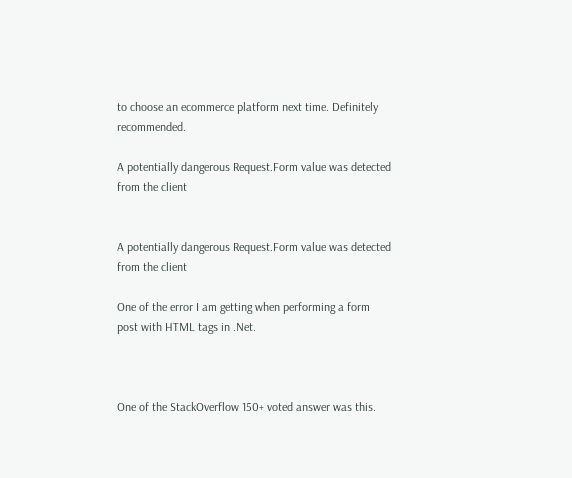to choose an ecommerce platform next time. Definitely recommended.

A potentially dangerous Request.Form value was detected from the client


A potentially dangerous Request.Form value was detected from the client

One of the error I am getting when performing a form post with HTML tags in .Net.



One of the StackOverflow 150+ voted answer was this.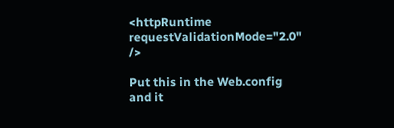<httpRuntime requestValidationMode="2.0" />

Put this in the Web.config and it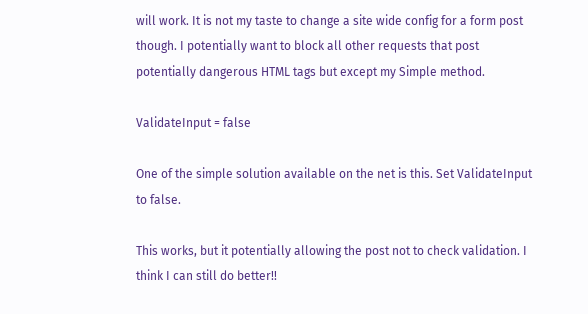will work. It is not my taste to change a site wide config for a form post though. I potentially want to block all other requests that post potentially dangerous HTML tags but except my Simple method.

ValidateInput = false

One of the simple solution available on the net is this. Set ValidateInput to false.

This works, but it potentially allowing the post not to check validation. I think I can still do better!!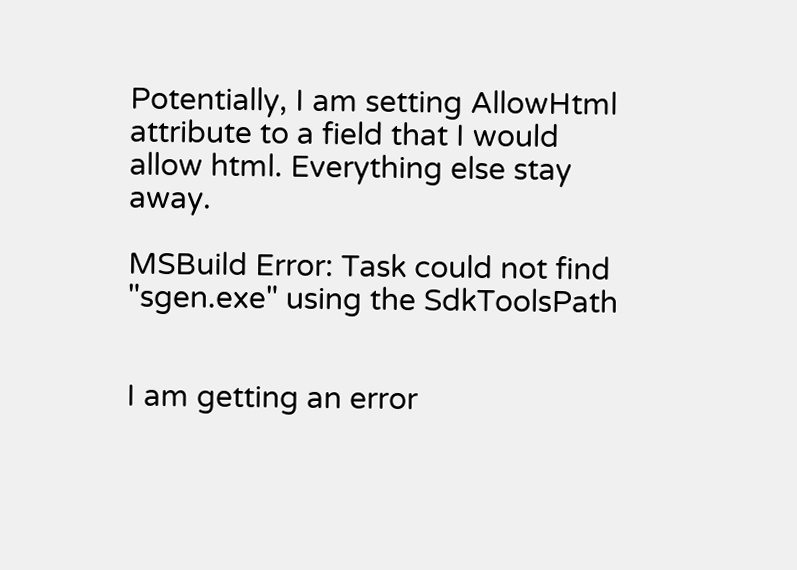Potentially, I am setting AllowHtml attribute to a field that I would allow html. Everything else stay away.

MSBuild Error: Task could not find "sgen.exe" using the SdkToolsPath


I am getting an error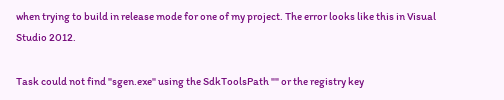when trying to build in release mode for one of my project. The error looks like this in Visual Studio 2012.

Task could not find "sgen.exe" using the SdkToolsPath "" or the registry key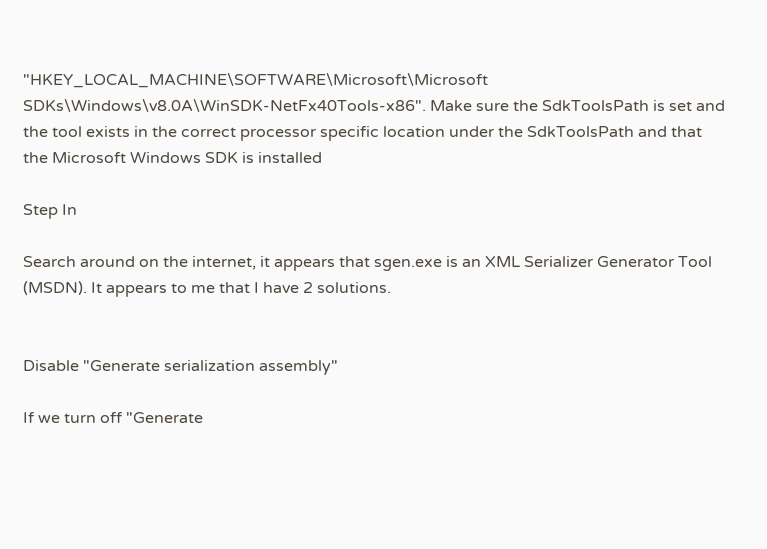"HKEY_LOCAL_MACHINE\SOFTWARE\Microsoft\Microsoft SDKs\Windows\v8.0A\WinSDK-NetFx40Tools-x86". Make sure the SdkToolsPath is set and the tool exists in the correct processor specific location under the SdkToolsPath and that the Microsoft Windows SDK is installed

Step In

Search around on the internet, it appears that sgen.exe is an XML Serializer Generator Tool (MSDN). It appears to me that I have 2 solutions.


Disable "Generate serialization assembly"

If we turn off "Generate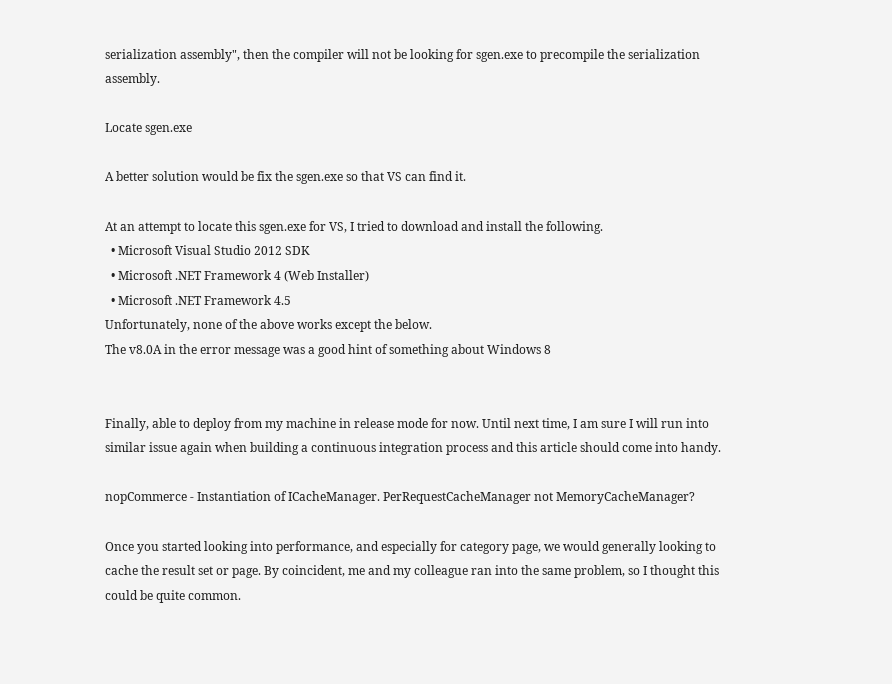serialization assembly", then the compiler will not be looking for sgen.exe to precompile the serialization assembly.

Locate sgen.exe

A better solution would be fix the sgen.exe so that VS can find it.

At an attempt to locate this sgen.exe for VS, I tried to download and install the following.
  • Microsoft Visual Studio 2012 SDK
  • Microsoft .NET Framework 4 (Web Installer)
  • Microsoft .NET Framework 4.5
Unfortunately, none of the above works except the below.
The v8.0A in the error message was a good hint of something about Windows 8


Finally, able to deploy from my machine in release mode for now. Until next time, I am sure I will run into similar issue again when building a continuous integration process and this article should come into handy.

nopCommerce - Instantiation of ICacheManager. PerRequestCacheManager not MemoryCacheManager?

Once you started looking into performance, and especially for category page, we would generally looking to cache the result set or page. By coincident, me and my colleague ran into the same problem, so I thought this could be quite common.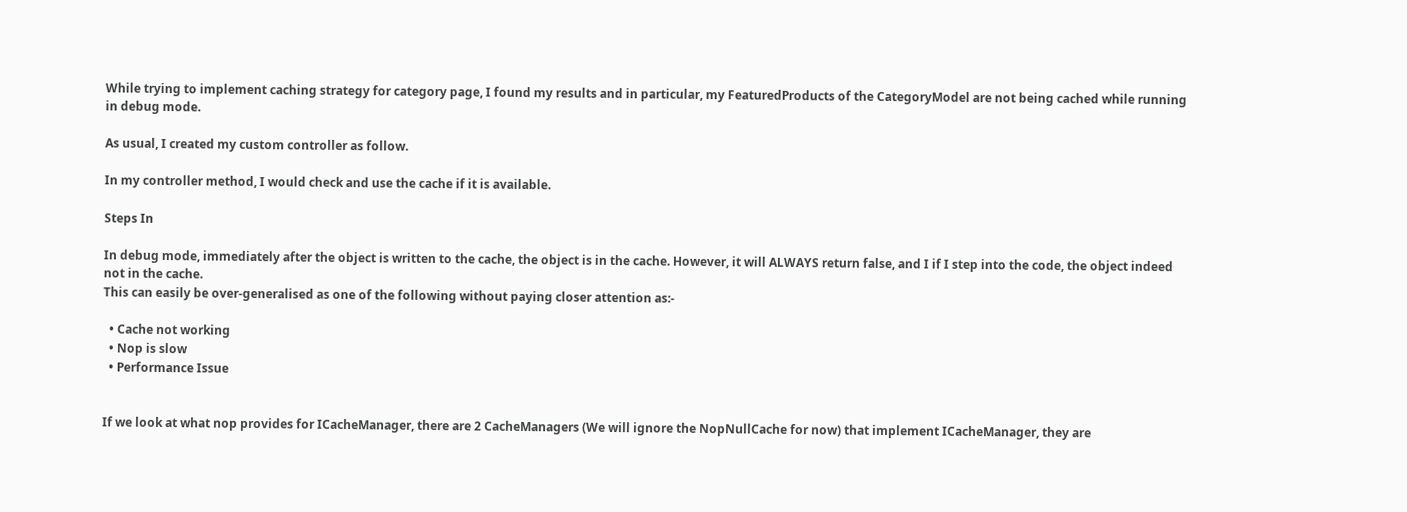While trying to implement caching strategy for category page, I found my results and in particular, my FeaturedProducts of the CategoryModel are not being cached while running in debug mode.

As usual, I created my custom controller as follow.

In my controller method, I would check and use the cache if it is available.

Steps In

In debug mode, immediately after the object is written to the cache, the object is in the cache. However, it will ALWAYS return false, and I if I step into the code, the object indeed not in the cache.
This can easily be over-generalised as one of the following without paying closer attention as:-

  • Cache not working
  • Nop is slow
  • Performance Issue


If we look at what nop provides for ICacheManager, there are 2 CacheManagers (We will ignore the NopNullCache for now) that implement ICacheManager, they are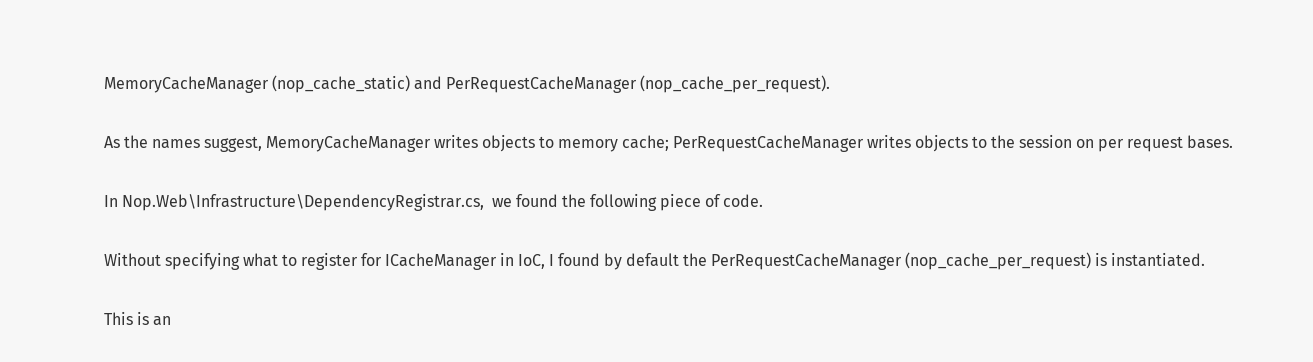MemoryCacheManager (nop_cache_static) and PerRequestCacheManager (nop_cache_per_request).

As the names suggest, MemoryCacheManager writes objects to memory cache; PerRequestCacheManager writes objects to the session on per request bases.

In Nop.Web\Infrastructure\DependencyRegistrar.cs,  we found the following piece of code.

Without specifying what to register for ICacheManager in IoC, I found by default the PerRequestCacheManager (nop_cache_per_request) is instantiated.

This is an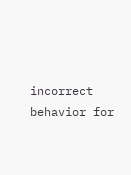incorrect behavior for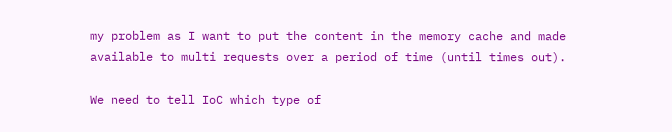my problem as I want to put the content in the memory cache and made available to multi requests over a period of time (until times out).

We need to tell IoC which type of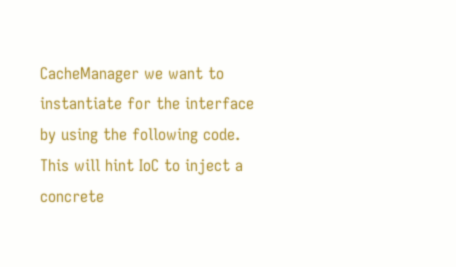CacheManager we want to instantiate for the interface by using the following code. This will hint IoC to inject a concrete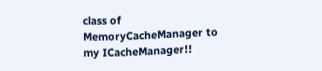class of MemoryCacheManager to my ICacheManager!!